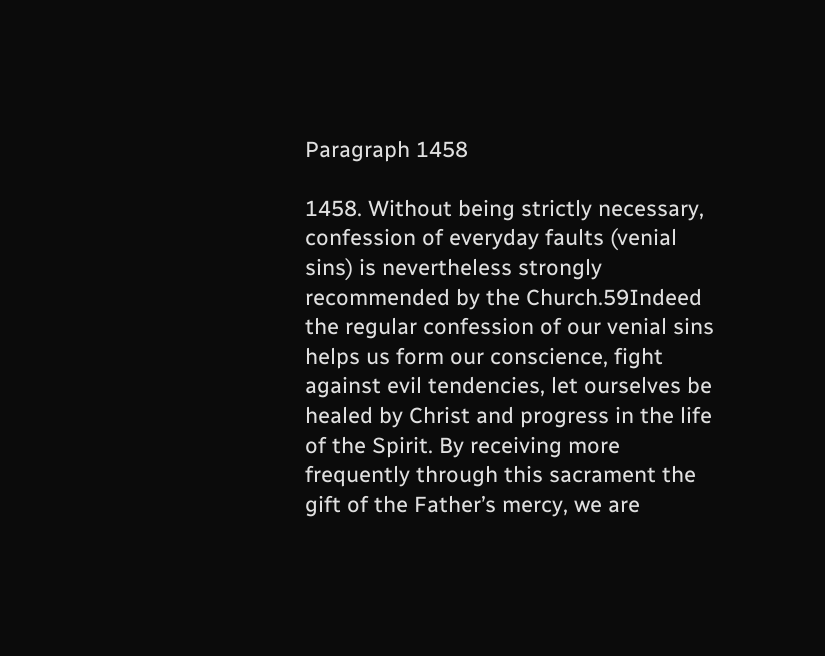Paragraph 1458

1458. Without being strictly necessary, confession of everyday faults (venial sins) is nevertheless strongly recommended by the Church.59Indeed the regular confession of our venial sins helps us form our conscience, fight against evil tendencies, let ourselves be healed by Christ and progress in the life of the Spirit. By receiving more frequently through this sacrament the gift of the Father’s mercy, we are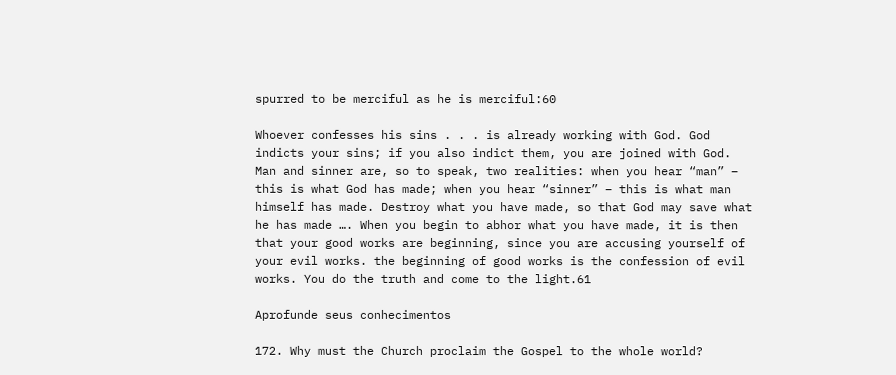spurred to be merciful as he is merciful:60

Whoever confesses his sins . . . is already working with God. God indicts your sins; if you also indict them, you are joined with God. Man and sinner are, so to speak, two realities: when you hear “man” – this is what God has made; when you hear “sinner” – this is what man himself has made. Destroy what you have made, so that God may save what he has made …. When you begin to abhor what you have made, it is then that your good works are beginning, since you are accusing yourself of your evil works. the beginning of good works is the confession of evil works. You do the truth and come to the light.61

Aprofunde seus conhecimentos

172. Why must the Church proclaim the Gospel to the whole world?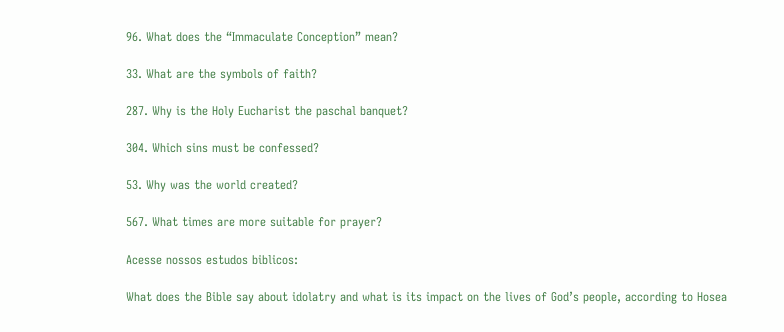96. What does the “Immaculate Conception” mean?

33. What are the symbols of faith?

287. Why is the Holy Eucharist the paschal banquet?

304. Which sins must be confessed?

53. Why was the world created?

567. What times are more suitable for prayer?

Acesse nossos estudos biblicos:

What does the Bible say about idolatry and what is its impact on the lives of God’s people, according to Hosea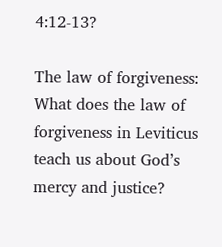4:12-13?

The law of forgiveness: What does the law of forgiveness in Leviticus teach us about God’s mercy and justice?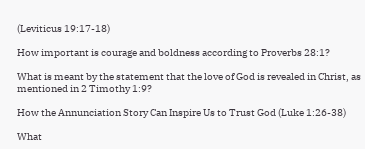(Leviticus 19:17-18)

How important is courage and boldness according to Proverbs 28:1?

What is meant by the statement that the love of God is revealed in Christ, as mentioned in 2 Timothy 1:9?

How the Annunciation Story Can Inspire Us to Trust God (Luke 1:26-38)

What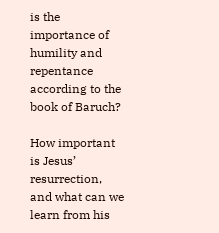is the importance of humility and repentance according to the book of Baruch?

How important is Jesus’ resurrection, and what can we learn from his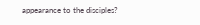appearance to the disciples?